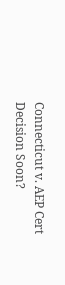Connecticut v. AEP Cert Decision Soon?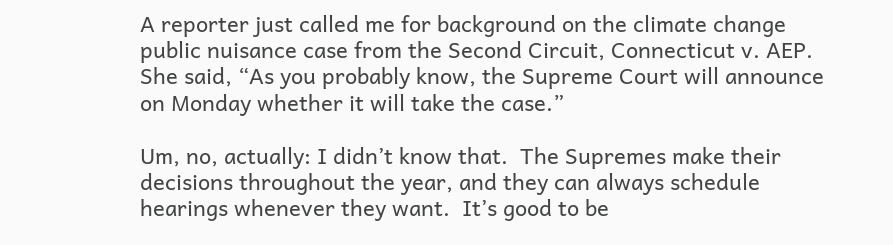A reporter just called me for background on the climate change public nuisance case from the Second Circuit, Connecticut v. AEP.  She said, “As you probably know, the Supreme Court will announce on Monday whether it will take the case.”

Um, no, actually: I didn’t know that.  The Supremes make their decisions throughout the year, and they can always schedule hearings whenever they want.  It’s good to be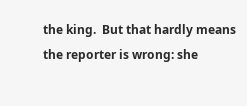the king.  But that hardly means the reporter is wrong: she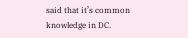said that it’s common knowledge in DC.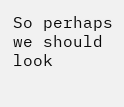So perhaps we should look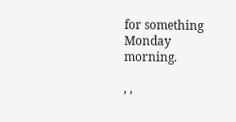for something Monday morning.

, ,